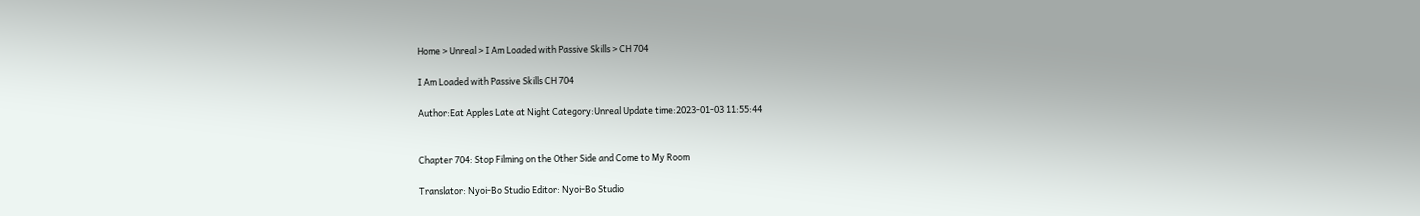Home > Unreal > I Am Loaded with Passive Skills > CH 704

I Am Loaded with Passive Skills CH 704

Author:Eat Apples Late at Night Category:Unreal Update time:2023-01-03 11:55:44


Chapter 704: Stop Filming on the Other Side and Come to My Room

Translator: Nyoi-Bo Studio Editor: Nyoi-Bo Studio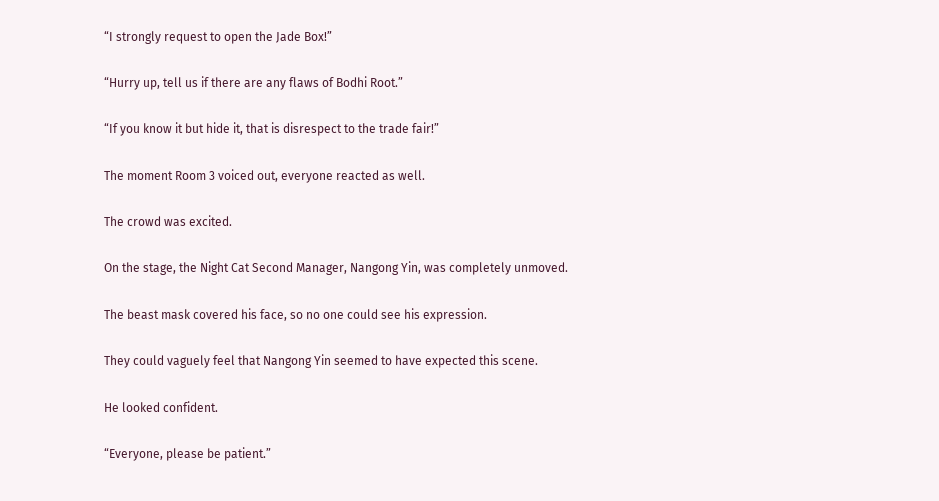“I strongly request to open the Jade Box!”

“Hurry up, tell us if there are any flaws of Bodhi Root.”

“If you know it but hide it, that is disrespect to the trade fair!”

The moment Room 3 voiced out, everyone reacted as well.

The crowd was excited.

On the stage, the Night Cat Second Manager, Nangong Yin, was completely unmoved.

The beast mask covered his face, so no one could see his expression.

They could vaguely feel that Nangong Yin seemed to have expected this scene.

He looked confident.

“Everyone, please be patient.”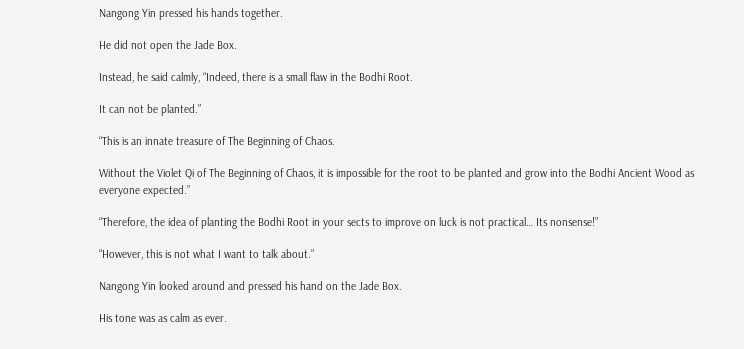Nangong Yin pressed his hands together.

He did not open the Jade Box.

Instead, he said calmly, “Indeed, there is a small flaw in the Bodhi Root.

It can not be planted.”

“This is an innate treasure of The Beginning of Chaos.

Without the Violet Qi of The Beginning of Chaos, it is impossible for the root to be planted and grow into the Bodhi Ancient Wood as everyone expected.”

“Therefore, the idea of planting the Bodhi Root in your sects to improve on luck is not practical… Its nonsense!”

“However, this is not what I want to talk about.”

Nangong Yin looked around and pressed his hand on the Jade Box.

His tone was as calm as ever.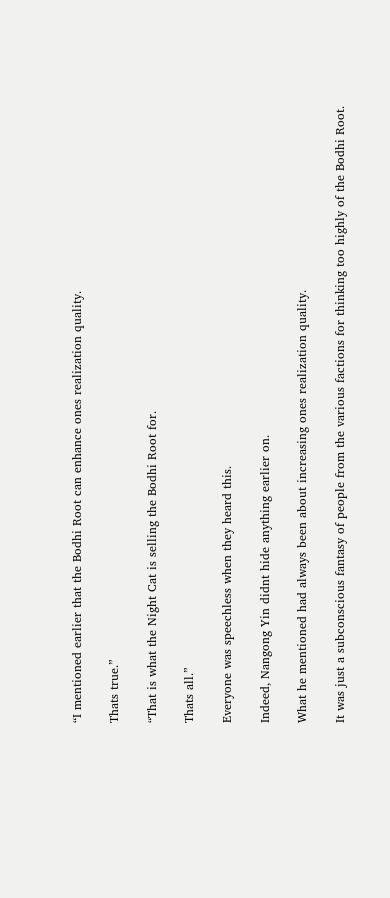“I mentioned earlier that the Bodhi Root can enhance ones realization quality.

Thats true.”

“That is what the Night Cat is selling the Bodhi Root for.

Thats all.”

Everyone was speechless when they heard this.

Indeed, Nangong Yin didnt hide anything earlier on.

What he mentioned had always been about increasing ones realization quality.

It was just a subconscious fantasy of people from the various factions for thinking too highly of the Bodhi Root.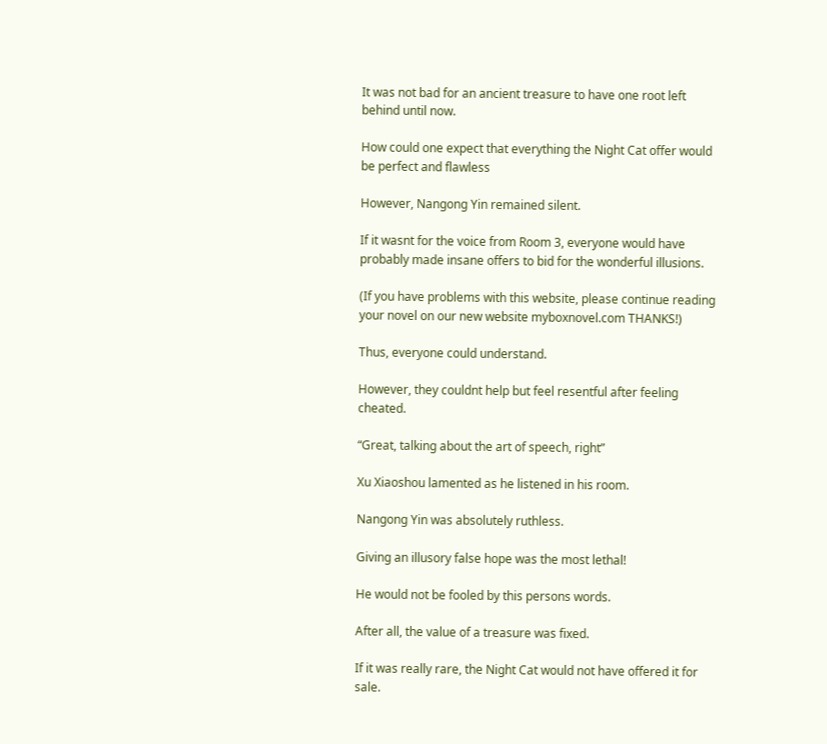It was not bad for an ancient treasure to have one root left behind until now.

How could one expect that everything the Night Cat offer would be perfect and flawless

However, Nangong Yin remained silent.

If it wasnt for the voice from Room 3, everyone would have probably made insane offers to bid for the wonderful illusions.

(If you have problems with this website, please continue reading your novel on our new website myboxnovel.com THANKS!)

Thus, everyone could understand.

However, they couldnt help but feel resentful after feeling cheated.

“Great, talking about the art of speech, right”

Xu Xiaoshou lamented as he listened in his room.

Nangong Yin was absolutely ruthless.

Giving an illusory false hope was the most lethal!

He would not be fooled by this persons words.

After all, the value of a treasure was fixed.

If it was really rare, the Night Cat would not have offered it for sale.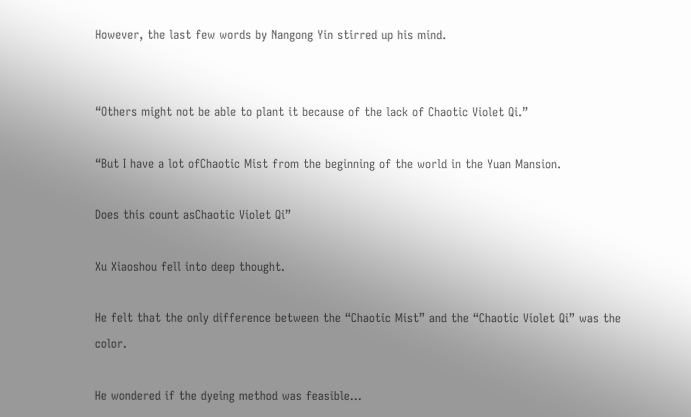However, the last few words by Nangong Yin stirred up his mind.


“Others might not be able to plant it because of the lack of Chaotic Violet Qi.”

“But I have a lot ofChaotic Mist from the beginning of the world in the Yuan Mansion.

Does this count asChaotic Violet Qi”

Xu Xiaoshou fell into deep thought.

He felt that the only difference between the “Chaotic Mist” and the “Chaotic Violet Qi” was the color.

He wondered if the dyeing method was feasible…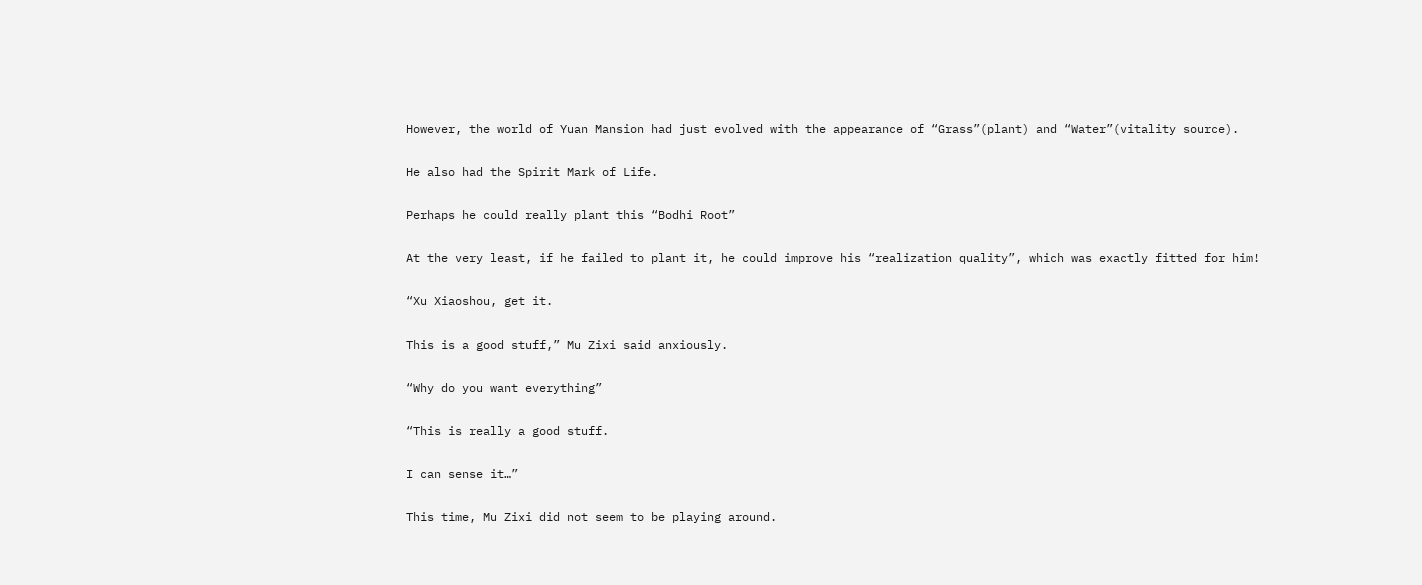However, the world of Yuan Mansion had just evolved with the appearance of “Grass”(plant) and “Water”(vitality source).

He also had the Spirit Mark of Life.

Perhaps he could really plant this “Bodhi Root”

At the very least, if he failed to plant it, he could improve his “realization quality”, which was exactly fitted for him!

“Xu Xiaoshou, get it.

This is a good stuff,” Mu Zixi said anxiously.

“Why do you want everything”

“This is really a good stuff.

I can sense it…”

This time, Mu Zixi did not seem to be playing around.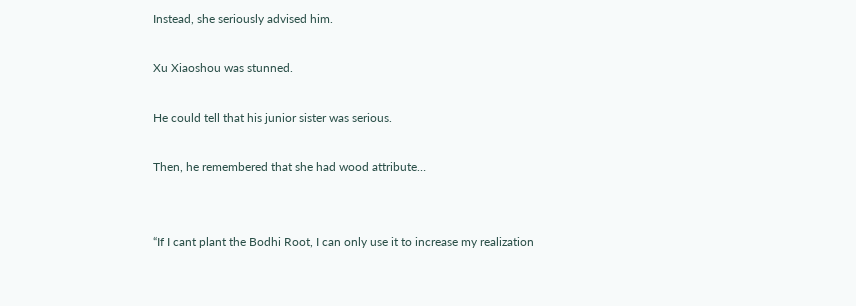Instead, she seriously advised him.

Xu Xiaoshou was stunned.

He could tell that his junior sister was serious.

Then, he remembered that she had wood attribute…


“If I cant plant the Bodhi Root, I can only use it to increase my realization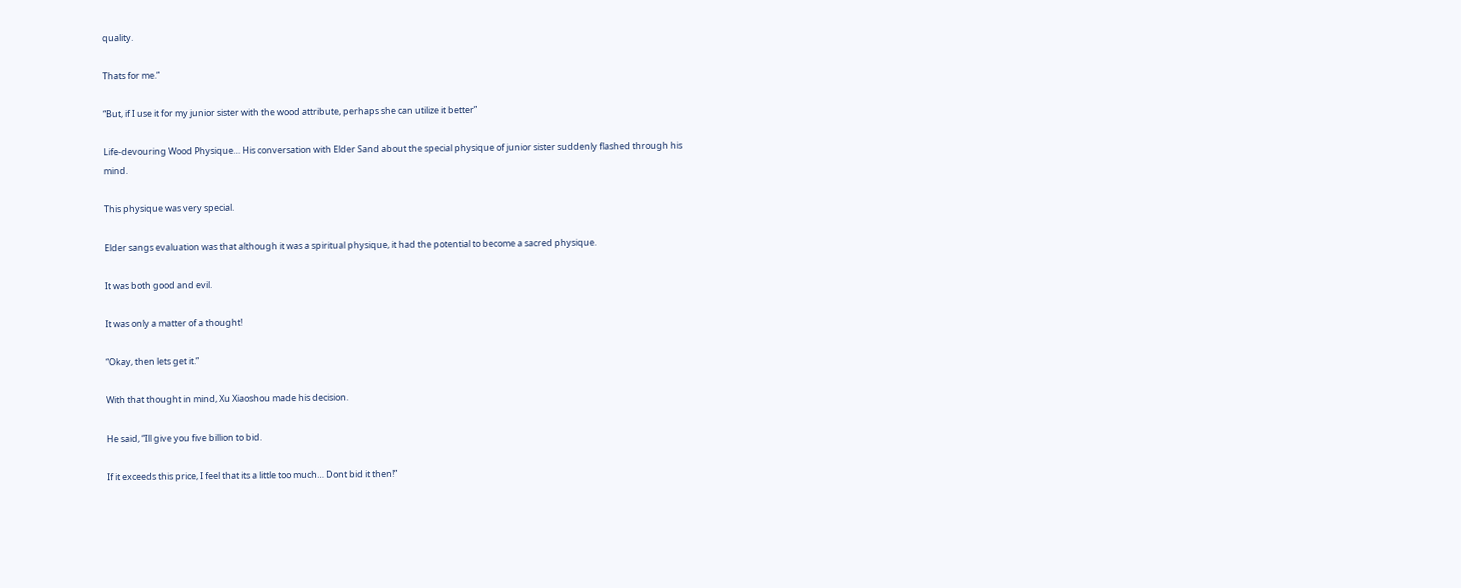quality.

Thats for me.”

“But, if I use it for my junior sister with the wood attribute, perhaps she can utilize it better”

Life-devouring Wood Physique… His conversation with Elder Sand about the special physique of junior sister suddenly flashed through his mind.

This physique was very special.

Elder sangs evaluation was that although it was a spiritual physique, it had the potential to become a sacred physique.

It was both good and evil.

It was only a matter of a thought!

“Okay, then lets get it.”

With that thought in mind, Xu Xiaoshou made his decision.

He said, “Ill give you five billion to bid.

If it exceeds this price, I feel that its a little too much… Dont bid it then!”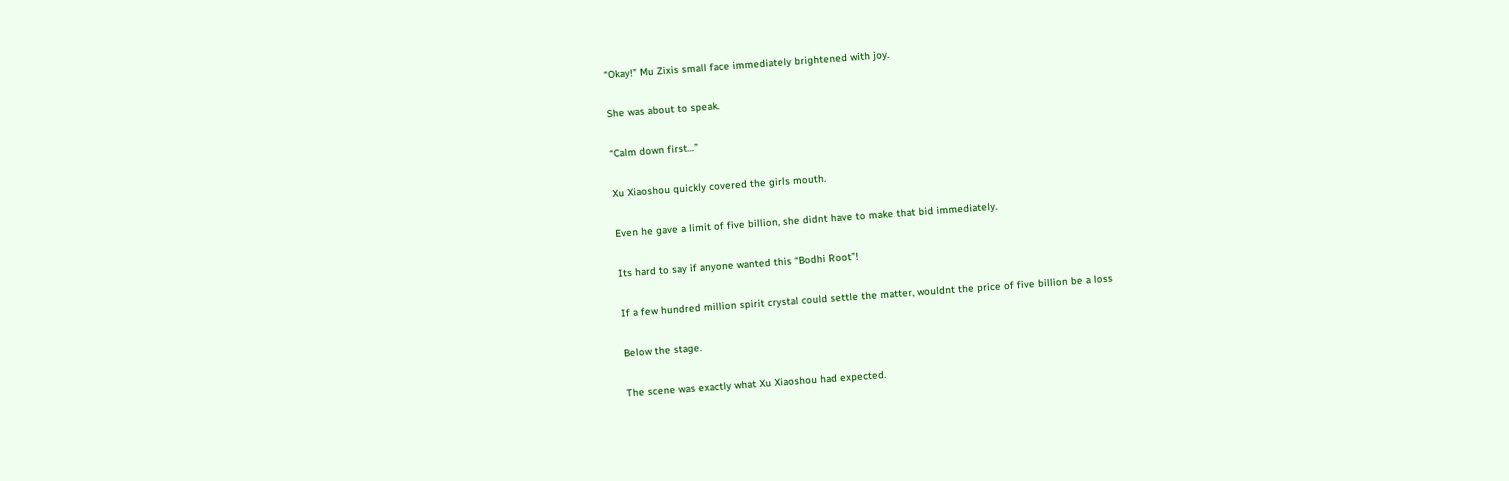“Okay!” Mu Zixis small face immediately brightened with joy.

She was about to speak.

“Calm down first…”

Xu Xiaoshou quickly covered the girls mouth.

Even he gave a limit of five billion, she didnt have to make that bid immediately.

Its hard to say if anyone wanted this “Bodhi Root”!

If a few hundred million spirit crystal could settle the matter, wouldnt the price of five billion be a loss

Below the stage.

The scene was exactly what Xu Xiaoshou had expected.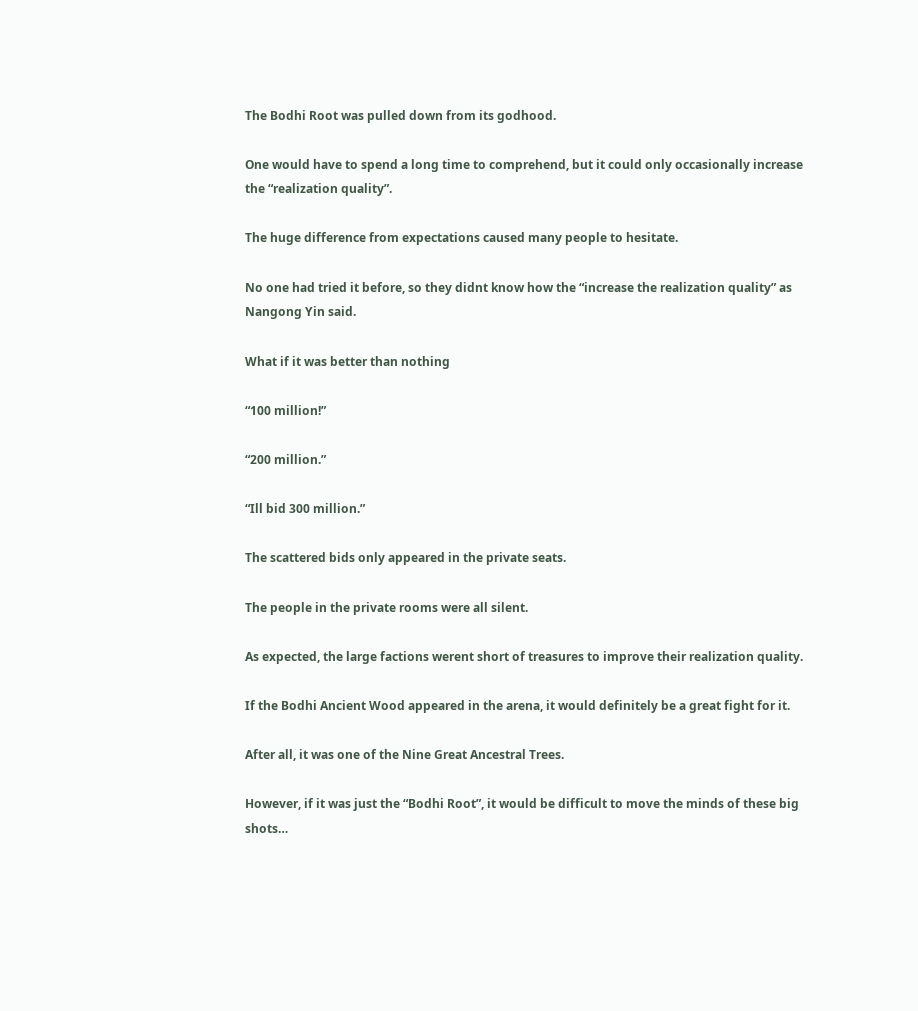The Bodhi Root was pulled down from its godhood.

One would have to spend a long time to comprehend, but it could only occasionally increase the “realization quality”.

The huge difference from expectations caused many people to hesitate.

No one had tried it before, so they didnt know how the “increase the realization quality” as Nangong Yin said.

What if it was better than nothing

“100 million!”

“200 million.”

“Ill bid 300 million.”

The scattered bids only appeared in the private seats.

The people in the private rooms were all silent.

As expected, the large factions werent short of treasures to improve their realization quality.

If the Bodhi Ancient Wood appeared in the arena, it would definitely be a great fight for it.

After all, it was one of the Nine Great Ancestral Trees.

However, if it was just the “Bodhi Root”, it would be difficult to move the minds of these big shots…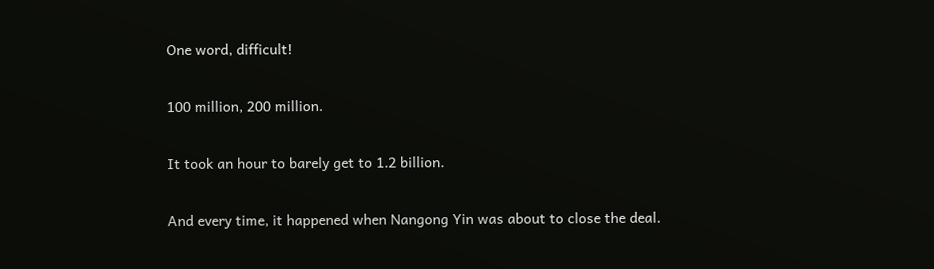One word, difficult!

100 million, 200 million.

It took an hour to barely get to 1.2 billion.

And every time, it happened when Nangong Yin was about to close the deal.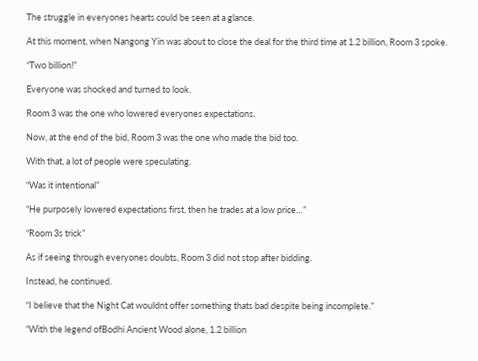The struggle in everyones hearts could be seen at a glance.

At this moment, when Nangong Yin was about to close the deal for the third time at 1.2 billion, Room 3 spoke.

“Two billion!”

Everyone was shocked and turned to look.

Room 3 was the one who lowered everyones expectations.

Now, at the end of the bid, Room 3 was the one who made the bid too.

With that, a lot of people were speculating.

“Was it intentional”

“He purposely lowered expectations first, then he trades at a low price…”

“Room 3s trick”

As if seeing through everyones doubts, Room 3 did not stop after bidding.

Instead, he continued.

“I believe that the Night Cat wouldnt offer something thats bad despite being incomplete.”

“With the legend ofBodhi Ancient Wood alone, 1.2 billion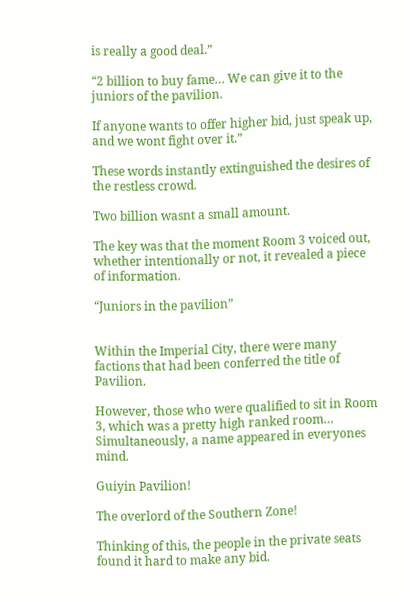is really a good deal.”

“2 billion to buy fame… We can give it to the juniors of the pavilion.

If anyone wants to offer higher bid, just speak up, and we wont fight over it.”

These words instantly extinguished the desires of the restless crowd.

Two billion wasnt a small amount.

The key was that the moment Room 3 voiced out, whether intentionally or not, it revealed a piece of information.

“Juniors in the pavilion”


Within the Imperial City, there were many factions that had been conferred the title of Pavilion.

However, those who were qualified to sit in Room 3, which was a pretty high ranked room… Simultaneously, a name appeared in everyones mind.

Guiyin Pavilion!

The overlord of the Southern Zone!

Thinking of this, the people in the private seats found it hard to make any bid.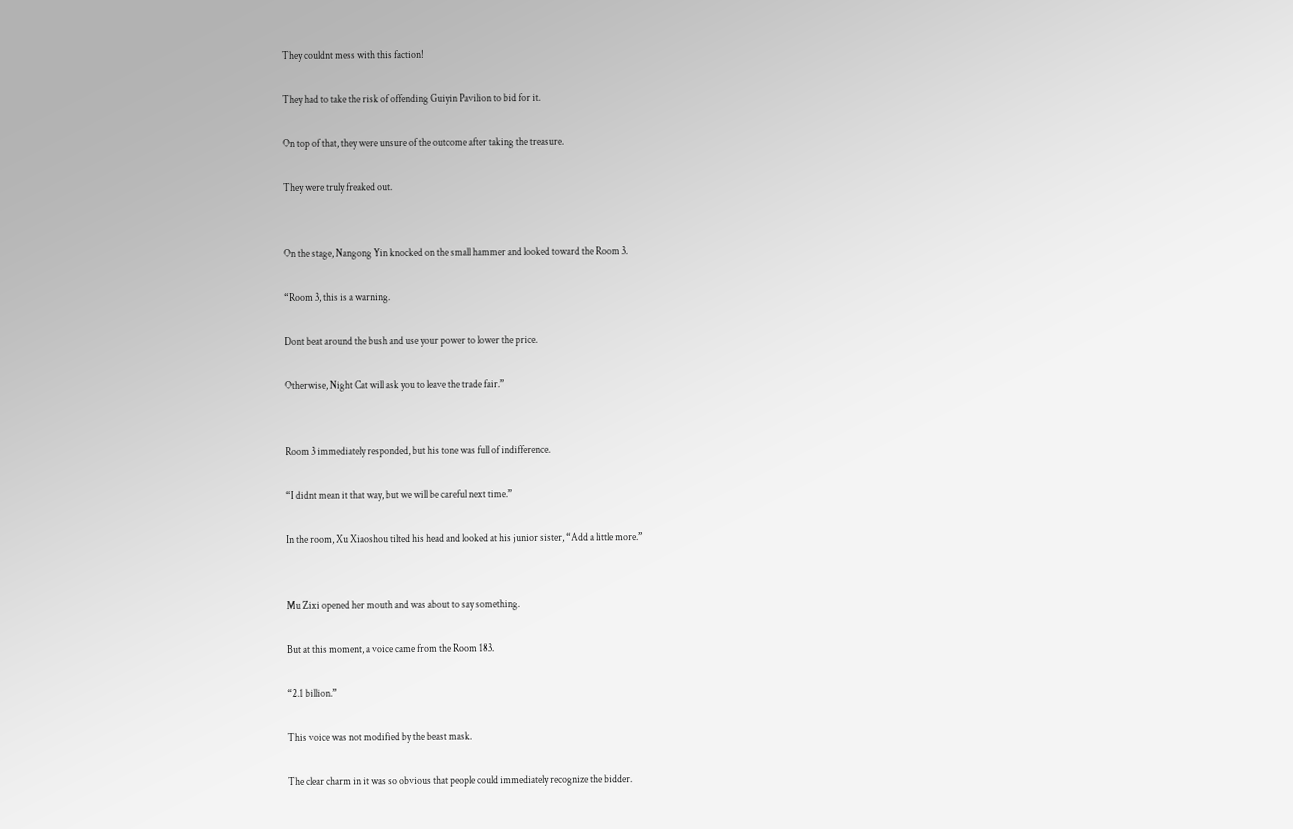They couldnt mess with this faction!

They had to take the risk of offending Guiyin Pavilion to bid for it.

On top of that, they were unsure of the outcome after taking the treasure.

They were truly freaked out.


On the stage, Nangong Yin knocked on the small hammer and looked toward the Room 3.

“Room 3, this is a warning.

Dont beat around the bush and use your power to lower the price.

Otherwise, Night Cat will ask you to leave the trade fair.”


Room 3 immediately responded, but his tone was full of indifference.

“I didnt mean it that way, but we will be careful next time.”

In the room, Xu Xiaoshou tilted his head and looked at his junior sister, “Add a little more.”


Mu Zixi opened her mouth and was about to say something.

But at this moment, a voice came from the Room 183.

“2.1 billion.”

This voice was not modified by the beast mask.

The clear charm in it was so obvious that people could immediately recognize the bidder.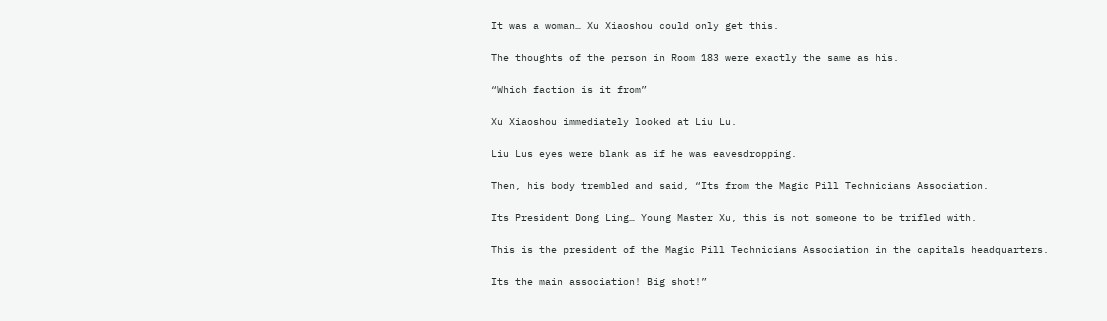It was a woman… Xu Xiaoshou could only get this.

The thoughts of the person in Room 183 were exactly the same as his.

“Which faction is it from”

Xu Xiaoshou immediately looked at Liu Lu.

Liu Lus eyes were blank as if he was eavesdropping.

Then, his body trembled and said, “Its from the Magic Pill Technicians Association.

Its President Dong Ling… Young Master Xu, this is not someone to be trifled with.

This is the president of the Magic Pill Technicians Association in the capitals headquarters.

Its the main association! Big shot!”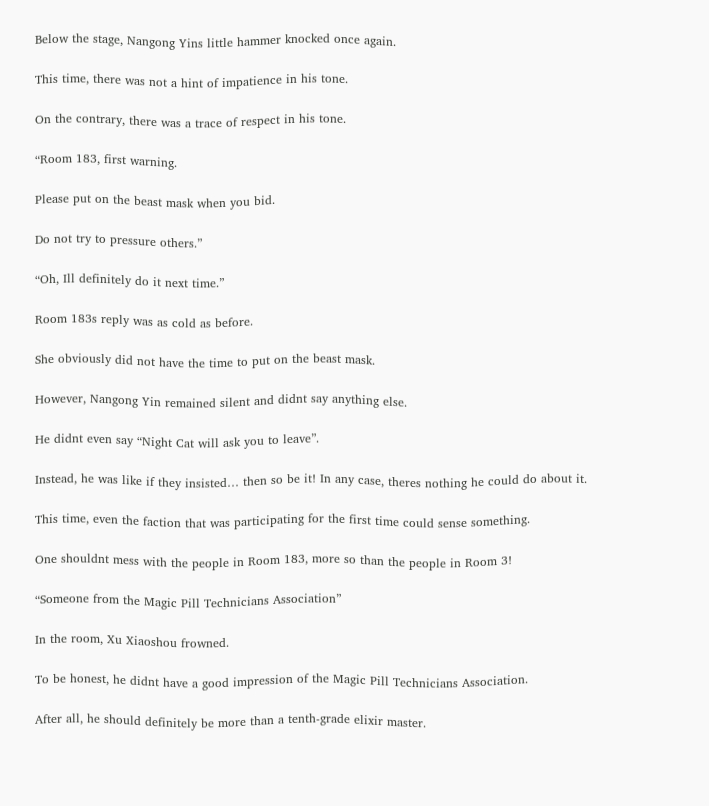Below the stage, Nangong Yins little hammer knocked once again.

This time, there was not a hint of impatience in his tone.

On the contrary, there was a trace of respect in his tone.

“Room 183, first warning.

Please put on the beast mask when you bid.

Do not try to pressure others.”

“Oh, Ill definitely do it next time.”

Room 183s reply was as cold as before.

She obviously did not have the time to put on the beast mask.

However, Nangong Yin remained silent and didnt say anything else.

He didnt even say “Night Cat will ask you to leave”.

Instead, he was like if they insisted… then so be it! In any case, theres nothing he could do about it.

This time, even the faction that was participating for the first time could sense something.

One shouldnt mess with the people in Room 183, more so than the people in Room 3!

“Someone from the Magic Pill Technicians Association”

In the room, Xu Xiaoshou frowned.

To be honest, he didnt have a good impression of the Magic Pill Technicians Association.

After all, he should definitely be more than a tenth-grade elixir master.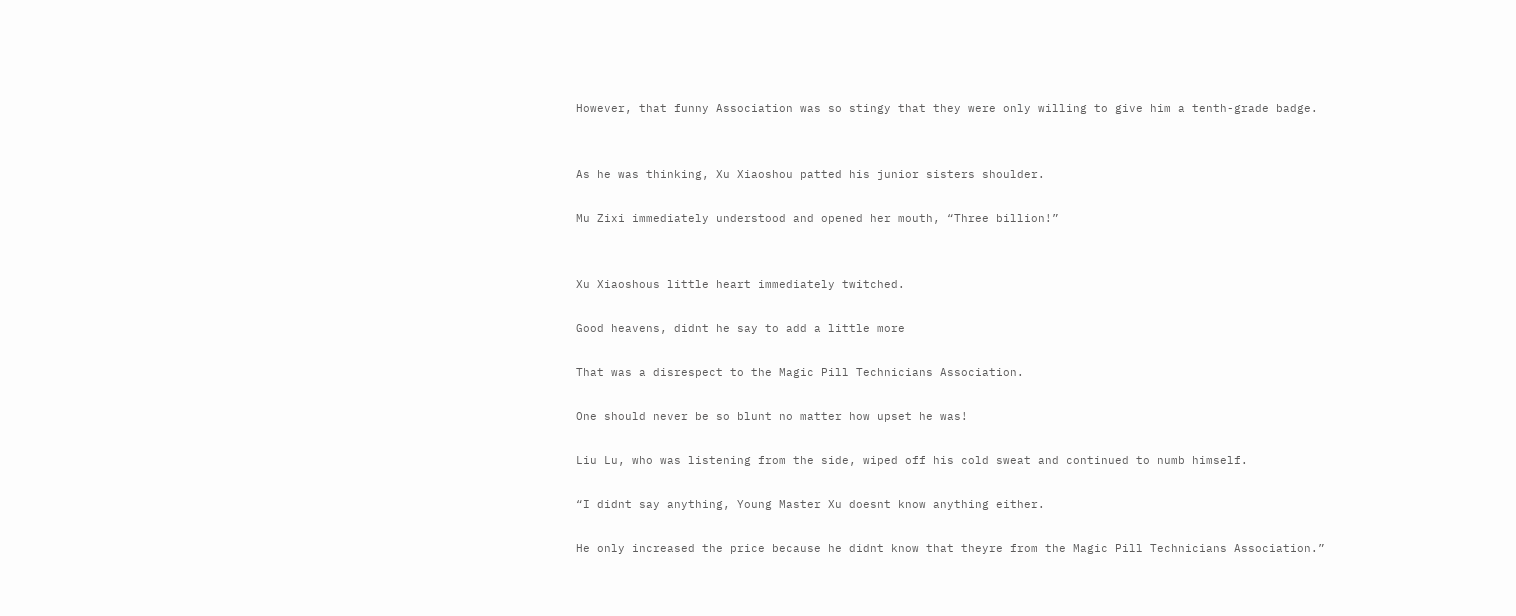However, that funny Association was so stingy that they were only willing to give him a tenth-grade badge.


As he was thinking, Xu Xiaoshou patted his junior sisters shoulder.

Mu Zixi immediately understood and opened her mouth, “Three billion!”


Xu Xiaoshous little heart immediately twitched.

Good heavens, didnt he say to add a little more

That was a disrespect to the Magic Pill Technicians Association.

One should never be so blunt no matter how upset he was!

Liu Lu, who was listening from the side, wiped off his cold sweat and continued to numb himself.

“I didnt say anything, Young Master Xu doesnt know anything either.

He only increased the price because he didnt know that theyre from the Magic Pill Technicians Association.”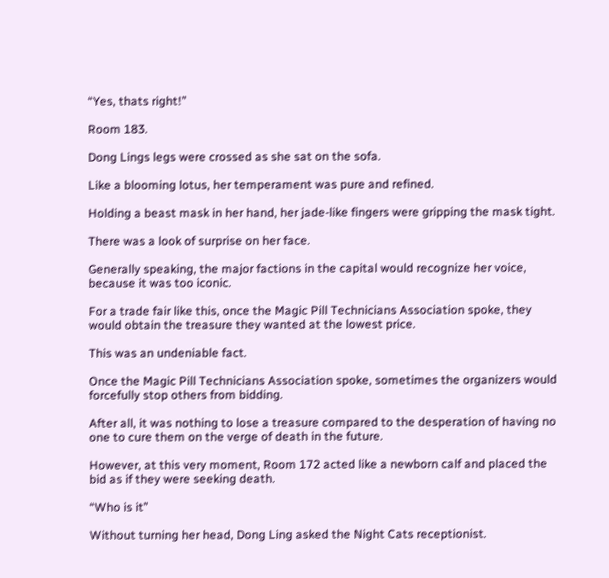“Yes, thats right!”

Room 183.

Dong Lings legs were crossed as she sat on the sofa.

Like a blooming lotus, her temperament was pure and refined.

Holding a beast mask in her hand, her jade-like fingers were gripping the mask tight.

There was a look of surprise on her face.

Generally speaking, the major factions in the capital would recognize her voice, because it was too iconic.

For a trade fair like this, once the Magic Pill Technicians Association spoke, they would obtain the treasure they wanted at the lowest price.

This was an undeniable fact.

Once the Magic Pill Technicians Association spoke, sometimes the organizers would forcefully stop others from bidding.

After all, it was nothing to lose a treasure compared to the desperation of having no one to cure them on the verge of death in the future.

However, at this very moment, Room 172 acted like a newborn calf and placed the bid as if they were seeking death.

“Who is it”

Without turning her head, Dong Ling asked the Night Cats receptionist.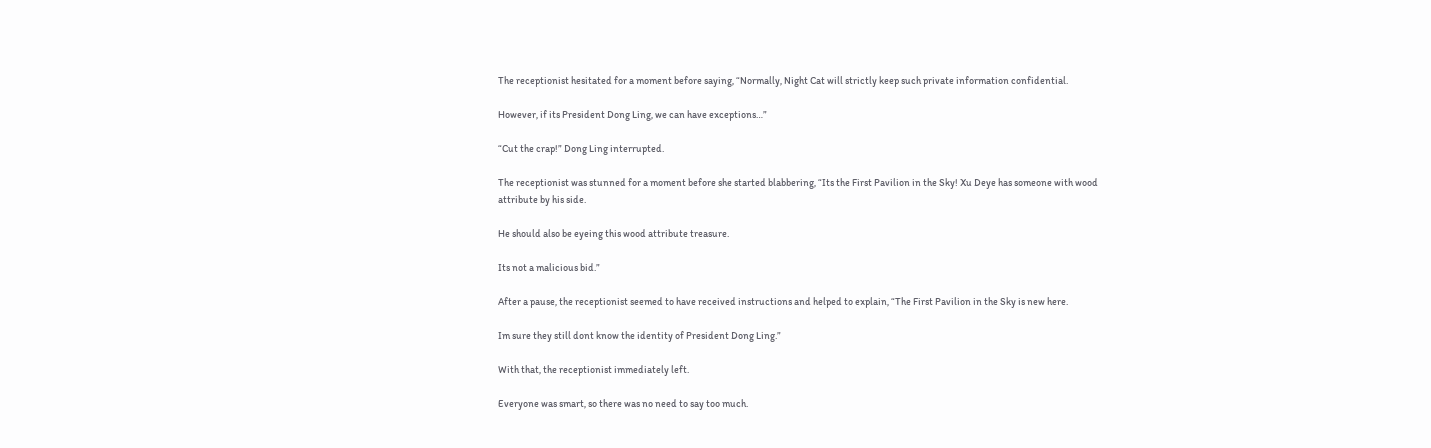The receptionist hesitated for a moment before saying, “Normally, Night Cat will strictly keep such private information confidential.

However, if its President Dong Ling, we can have exceptions…”

“Cut the crap!” Dong Ling interrupted.

The receptionist was stunned for a moment before she started blabbering, “Its the First Pavilion in the Sky! Xu Deye has someone with wood attribute by his side.

He should also be eyeing this wood attribute treasure.

Its not a malicious bid.”

After a pause, the receptionist seemed to have received instructions and helped to explain, “The First Pavilion in the Sky is new here.

Im sure they still dont know the identity of President Dong Ling.”

With that, the receptionist immediately left.

Everyone was smart, so there was no need to say too much.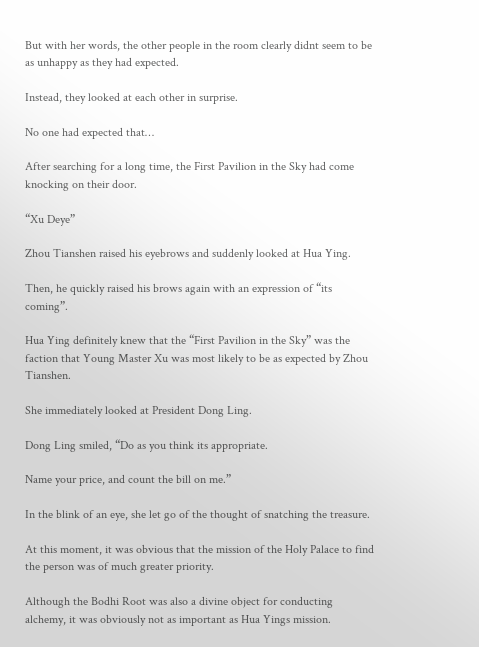But with her words, the other people in the room clearly didnt seem to be as unhappy as they had expected.

Instead, they looked at each other in surprise.

No one had expected that…

After searching for a long time, the First Pavilion in the Sky had come knocking on their door.

“Xu Deye”

Zhou Tianshen raised his eyebrows and suddenly looked at Hua Ying.

Then, he quickly raised his brows again with an expression of “its coming”.

Hua Ying definitely knew that the “First Pavilion in the Sky” was the faction that Young Master Xu was most likely to be as expected by Zhou Tianshen.

She immediately looked at President Dong Ling.

Dong Ling smiled, “Do as you think its appropriate.

Name your price, and count the bill on me.”

In the blink of an eye, she let go of the thought of snatching the treasure.

At this moment, it was obvious that the mission of the Holy Palace to find the person was of much greater priority.

Although the Bodhi Root was also a divine object for conducting alchemy, it was obviously not as important as Hua Yings mission.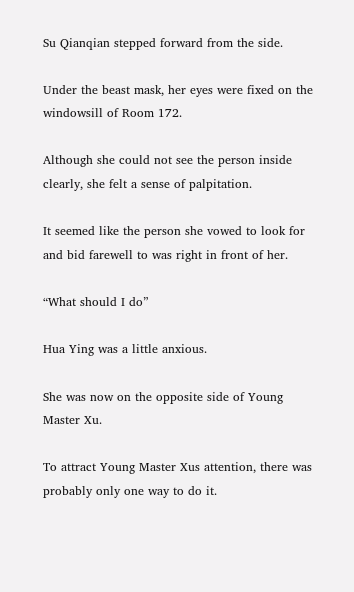Su Qianqian stepped forward from the side.

Under the beast mask, her eyes were fixed on the windowsill of Room 172.

Although she could not see the person inside clearly, she felt a sense of palpitation.

It seemed like the person she vowed to look for and bid farewell to was right in front of her.

“What should I do”

Hua Ying was a little anxious.

She was now on the opposite side of Young Master Xu.

To attract Young Master Xus attention, there was probably only one way to do it.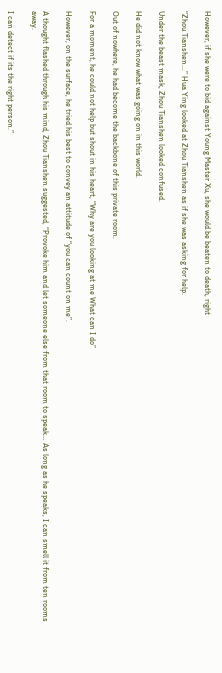However, if she were to bid against Young Master Xu, she would be beaten to death, right

“Zhou Tianshen…” Hua Ying looked at Zhou Tianshen as if she was asking for help.

Under the beast mask, Zhou Tianshen looked confused.

He did not know what was going on in this world.

Out of nowhere, he had become the backbone of this private room.

For a moment, he could not help but shout in his heart, “Why are you looking at me What can I do”

However, on the surface, he tried his best to convey an attitude of “you can count on me”.

A thought flashed through his mind, Zhou Tianshen suggested, “Provoke him and let someone else from that room to speak… As long as he speaks, I can smell it from ten rooms away.

I can detect if its the right person.”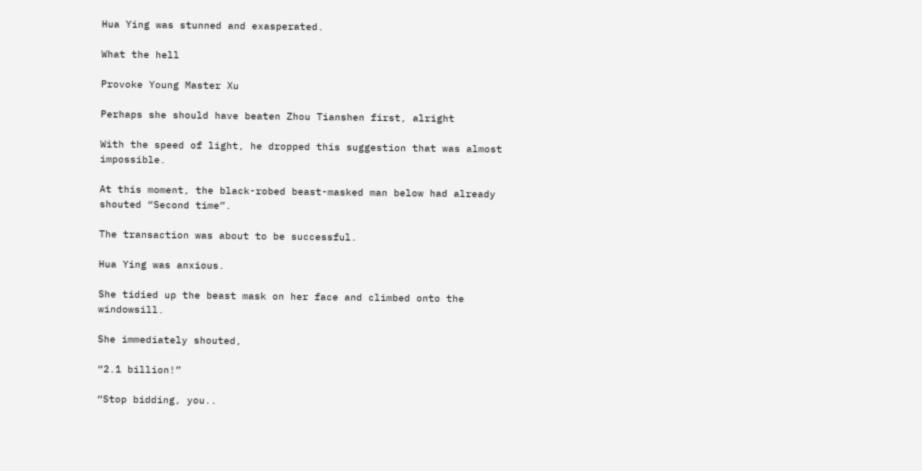Hua Ying was stunned and exasperated.

What the hell

Provoke Young Master Xu

Perhaps she should have beaten Zhou Tianshen first, alright

With the speed of light, he dropped this suggestion that was almost impossible.

At this moment, the black-robed beast-masked man below had already shouted “Second time”.

The transaction was about to be successful.

Hua Ying was anxious.

She tidied up the beast mask on her face and climbed onto the windowsill.

She immediately shouted,

“2.1 billion!”

“Stop bidding, you..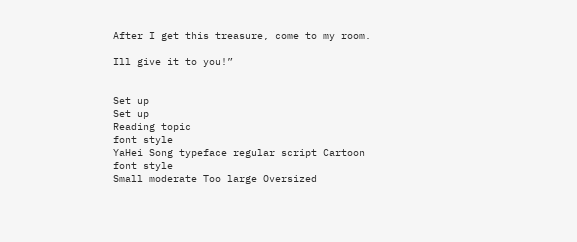After I get this treasure, come to my room.

Ill give it to you!”


Set up
Set up
Reading topic
font style
YaHei Song typeface regular script Cartoon
font style
Small moderate Too large Oversized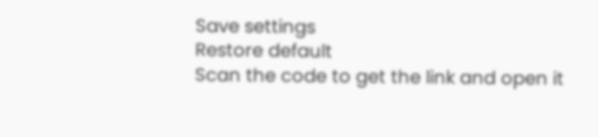Save settings
Restore default
Scan the code to get the link and open it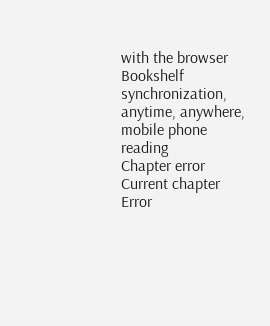with the browser
Bookshelf synchronization, anytime, anywhere, mobile phone reading
Chapter error
Current chapter
Error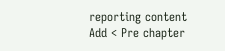reporting content
Add < Pre chapter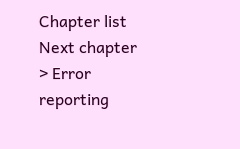Chapter list Next chapter > Error reporting